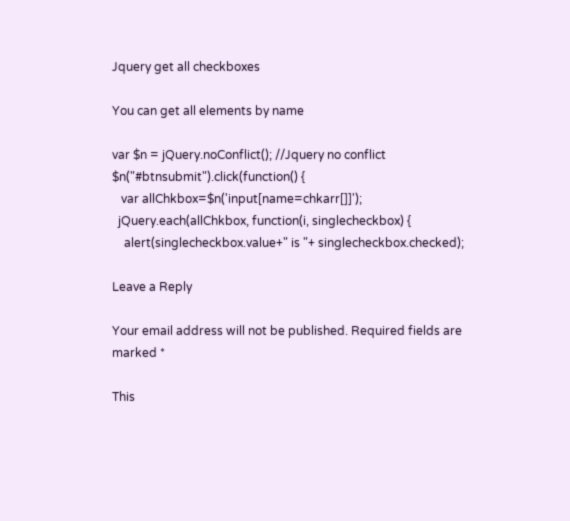Jquery get all checkboxes

You can get all elements by name

var $n = jQuery.noConflict(); //Jquery no conflict
$n("#btnsubmit").click(function() {
   var allChkbox=$n('input[name=chkarr[]]');
  jQuery.each(allChkbox, function(i, singlecheckbox) {
    alert(singlecheckbox.value+" is "+ singlecheckbox.checked);

Leave a Reply

Your email address will not be published. Required fields are marked *

This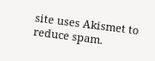site uses Akismet to reduce spam.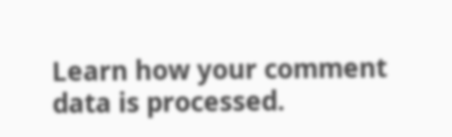Learn how your comment data is processed.